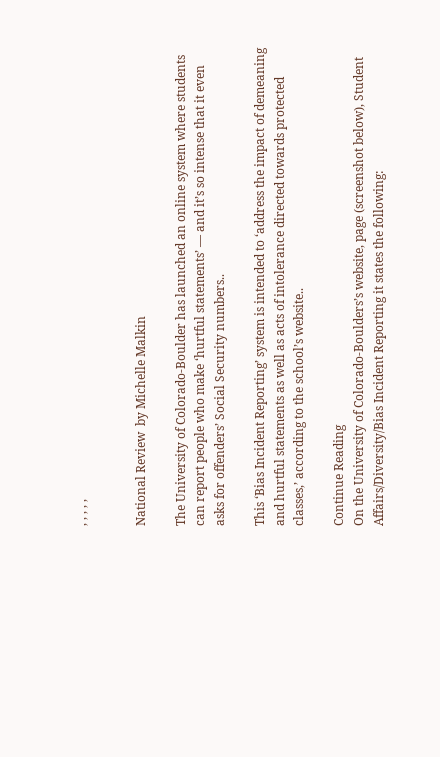, , , , ,


National Review  by Michelle Malkin

The University of Colorado-Boulder has launched an online system where students can report people who make ‘hurtful statements’ — and it’s so intense that it even asks for offenders’ Social Security numbers..

This ‘Bias Incident Reporting’ system is intended to ‘address the impact of demeaning and hurtful statements as well as acts of intolerance directed towards protected classes,’ according to the school’s website..

Continue Reading
On the University of Colorado-Boulders’s website, page (screenshot below), Student Affairs/Diversity/Bias Incident Reporting it states the following: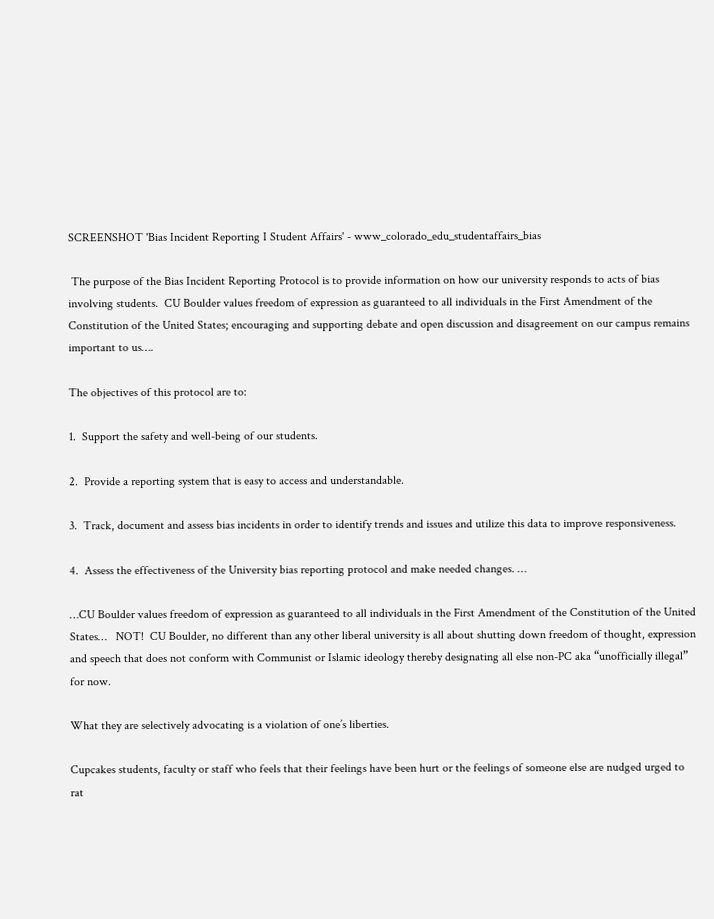SCREENSHOT 'Bias Incident Reporting I Student Affairs' - www_colorado_edu_studentaffairs_bias

 The purpose of the Bias Incident Reporting Protocol is to provide information on how our university responds to acts of bias involving students.  CU Boulder values freedom of expression as guaranteed to all individuals in the First Amendment of the Constitution of the United States; encouraging and supporting debate and open discussion and disagreement on our campus remains important to us….

The objectives of this protocol are to:

1.  Support the safety and well-being of our students.

2.  Provide a reporting system that is easy to access and understandable.

3.  Track, document and assess bias incidents in order to identify trends and issues and utilize this data to improve responsiveness.

4.  Assess the effectiveness of the University bias reporting protocol and make needed changes. …

…CU Boulder values freedom of expression as guaranteed to all individuals in the First Amendment of the Constitution of the United States…   NOT!  CU Boulder, no different than any other liberal university is all about shutting down freedom of thought, expression and speech that does not conform with Communist or Islamic ideology thereby designating all else non-PC aka “unofficially illegal” for now.

What they are selectively advocating is a violation of one’s liberties.

Cupcakes students, faculty or staff who feels that their feelings have been hurt or the feelings of someone else are nudged urged to rat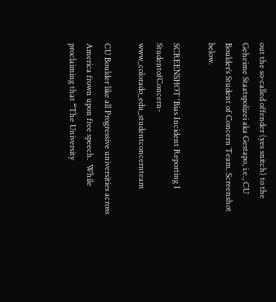out the so-called offender (yes snitch) to the Geheime Staatspolizei aka Gestapo, i.e., CU Boulder’s Student of Concern Team. Screenshot below.

SCREENSHOT 'Bias Incident Reporting I StudentofConcern- www_colorado_edu_studentconcernteam

CU Boulder like all Progressive universities across America frown upon free speech.  While proclaiming that “The University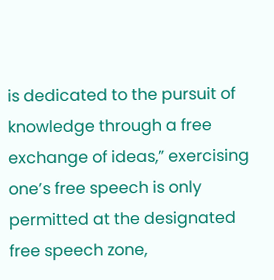is dedicated to the pursuit of knowledge through a free exchange of ideas,” exercising one’s free speech is only permitted at the designated free speech zone,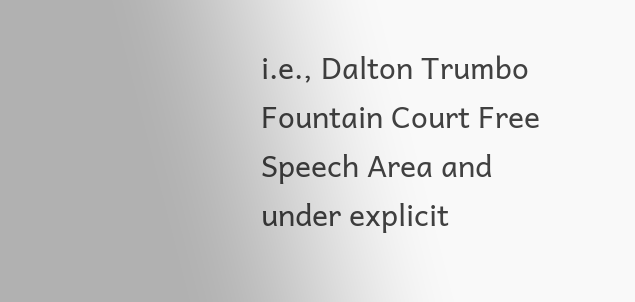i.e., Dalton Trumbo Fountain Court Free Speech Area and under explicit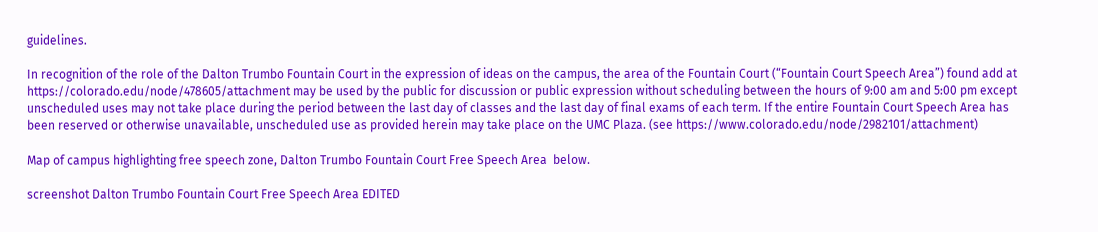guidelines.

In recognition of the role of the Dalton Trumbo Fountain Court in the expression of ideas on the campus, the area of the Fountain Court (“Fountain Court Speech Area”) found add at https://colorado.edu/node/478605/attachment may be used by the public for discussion or public expression without scheduling between the hours of 9:00 am and 5:00 pm except unscheduled uses may not take place during the period between the last day of classes and the last day of final exams of each term. If the entire Fountain Court Speech Area has been reserved or otherwise unavailable, unscheduled use as provided herein may take place on the UMC Plaza. (see https://www.colorado.edu/node/2982101/attachment)

Map of campus highlighting free speech zone, Dalton Trumbo Fountain Court Free Speech Area  below.

screenshot Dalton Trumbo Fountain Court Free Speech Area EDITED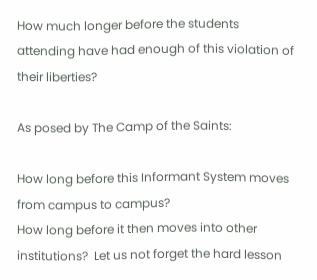How much longer before the students attending have had enough of this violation of their liberties?

As posed by The Camp of the Saints:

How long before this Informant System moves from campus to campus?
How long before it then moves into other institutions?  Let us not forget the hard lesson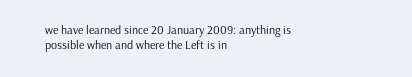we have learned since 20 January 2009: anything is possible when and where the Left is in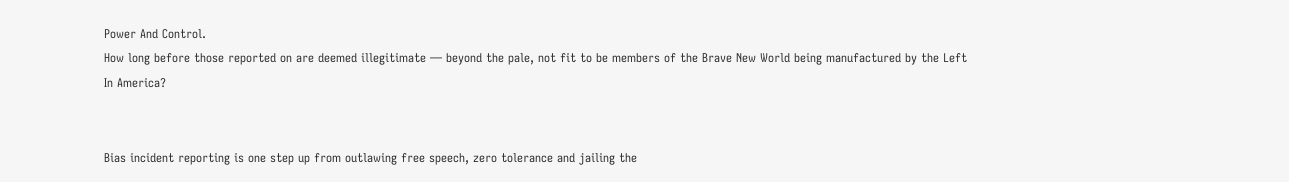Power And Control.
How long before those reported on are deemed illegitimate — beyond the pale, not fit to be members of the Brave New World being manufactured by the Left In America?


Bias incident reporting is one step up from outlawing free speech, zero tolerance and jailing the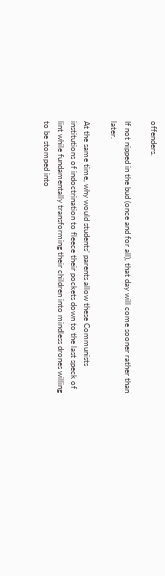offenders.

If not nipped in the bud (once and for all), that day will come sooner rather than later.

At the same time, why would students’ parents allow these Communists institutions of indoctrination to fleece their pockets down to the last speck of lint while fundamentally transforming their children into mindless drones willing to be stomped into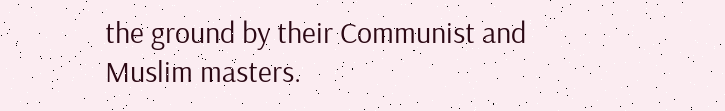the ground by their Communist and Muslim masters.